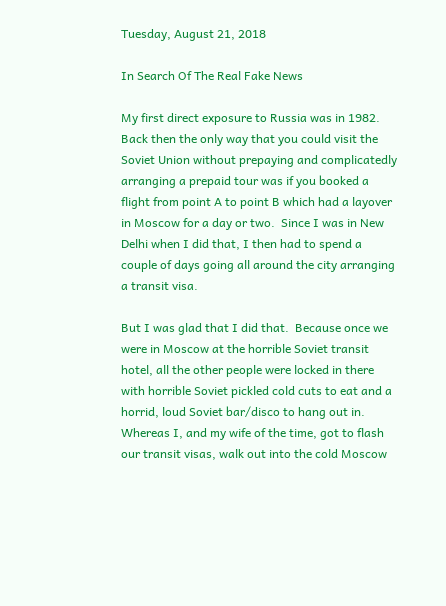Tuesday, August 21, 2018

In Search Of The Real Fake News

My first direct exposure to Russia was in 1982.  Back then the only way that you could visit the Soviet Union without prepaying and complicatedly arranging a prepaid tour was if you booked a flight from point A to point B which had a layover in Moscow for a day or two.  Since I was in New Delhi when I did that, I then had to spend a couple of days going all around the city arranging a transit visa.

But I was glad that I did that.  Because once we were in Moscow at the horrible Soviet transit hotel, all the other people were locked in there with horrible Soviet pickled cold cuts to eat and a horrid, loud Soviet bar/disco to hang out in.  Whereas I, and my wife of the time, got to flash our transit visas, walk out into the cold Moscow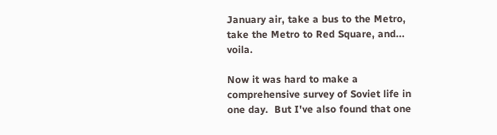January air, take a bus to the Metro, take the Metro to Red Square, and... voila.

Now it was hard to make a comprehensive survey of Soviet life in one day.  But I've also found that one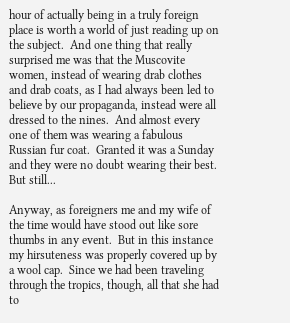hour of actually being in a truly foreign place is worth a world of just reading up on the subject.  And one thing that really surprised me was that the Muscovite women, instead of wearing drab clothes and drab coats, as I had always been led to believe by our propaganda, instead were all dressed to the nines.  And almost every one of them was wearing a fabulous Russian fur coat.  Granted it was a Sunday and they were no doubt wearing their best.  But still...

Anyway, as foreigners me and my wife of the time would have stood out like sore thumbs in any event.  But in this instance my hirsuteness was properly covered up by a wool cap.  Since we had been traveling through the tropics, though, all that she had to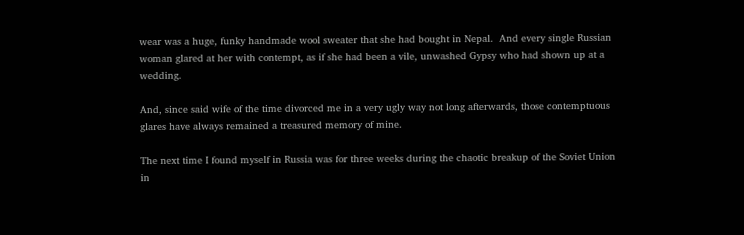wear was a huge, funky handmade wool sweater that she had bought in Nepal.  And every single Russian woman glared at her with contempt, as if she had been a vile, unwashed Gypsy who had shown up at a wedding.

And, since said wife of the time divorced me in a very ugly way not long afterwards, those contemptuous glares have always remained a treasured memory of mine.

The next time I found myself in Russia was for three weeks during the chaotic breakup of the Soviet Union in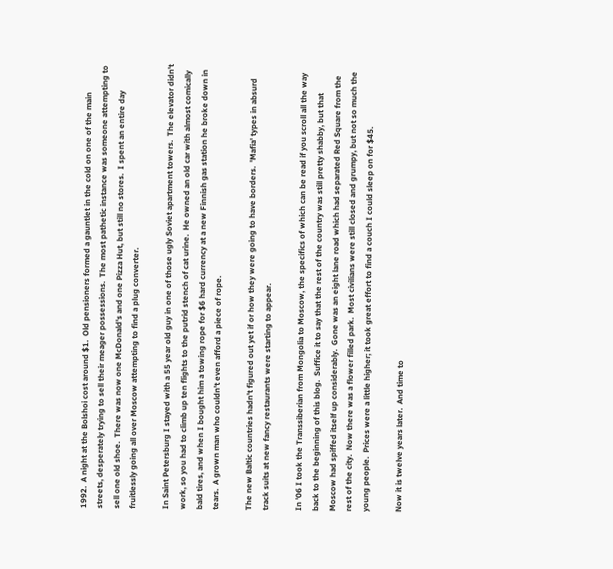1992.  A night at the Bolshoi cost around $1.  Old pensioners formed a gauntlet in the cold on one of the main streets, desperately trying to sell their meager possessions.  The most pathetic instance was someone attempting to sell one old shoe.  There was now one McDonald's and one Pizza Hut, but still no stores.  I spent an entire day fruitlessly going all over Moscow attempting to find a plug converter.

In Saint Petersburg I stayed with a 55 year old guy in one of those ugly Soviet apartment towers.  The elevator didn't work, so you had to climb up ten flights to the putrid stench of cat urine.  He owned an old car with almost comically bald tires, and when I bought him a towing rope for $6 hard currency at a new Finnish gas station he broke down in tears.  A grown man who couldn't even afford a piece of rope.

The new Baltic countries hadn't figured out yet if or how they were going to have borders.  'Mafia' types in absurd track suits at new fancy restaurants were starting to appear.

In '06 I took the Transsiberian from Mongolia to Moscow, the specifics of which can be read if you scroll all the way back to the beginning of this blog.  Suffice it to say that the rest of the country was still pretty shabby, but that Moscow had spiffed itself up considerably.  Gone was an eight lane road which had separated Red Square from the rest of the city.  Now there was a flower filled park.  Most civilians were still closed and grumpy, but not so much the young people.  Prices were a little higher; it took great effort to find a couch I could sleep on for $45.

Now it is twelve years later.  And time to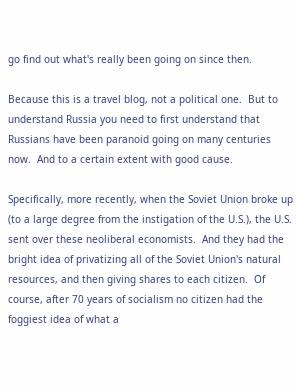go find out what's really been going on since then.

Because this is a travel blog, not a political one.  But to understand Russia you need to first understand that Russians have been paranoid going on many centuries now.  And to a certain extent with good cause.

Specifically, more recently, when the Soviet Union broke up (to a large degree from the instigation of the U.S.), the U.S.  sent over these neoliberal economists.  And they had the bright idea of privatizing all of the Soviet Union's natural resources, and then giving shares to each citizen.  Of course, after 70 years of socialism no citizen had the foggiest idea of what a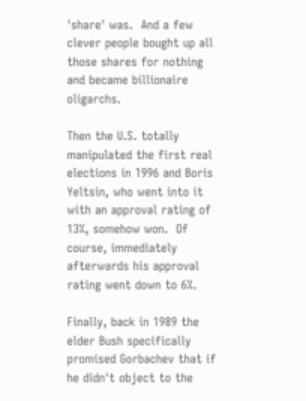'share' was.  And a few clever people bought up all those shares for nothing and became billionaire oligarchs.

Then the U.S. totally manipulated the first real elections in 1996 and Boris Yeltsin, who went into it with an approval rating of 13%, somehow won.  Of course, immediately afterwards his approval rating went down to 6%.

Finally, back in 1989 the elder Bush specifically promised Gorbachev that if he didn't object to the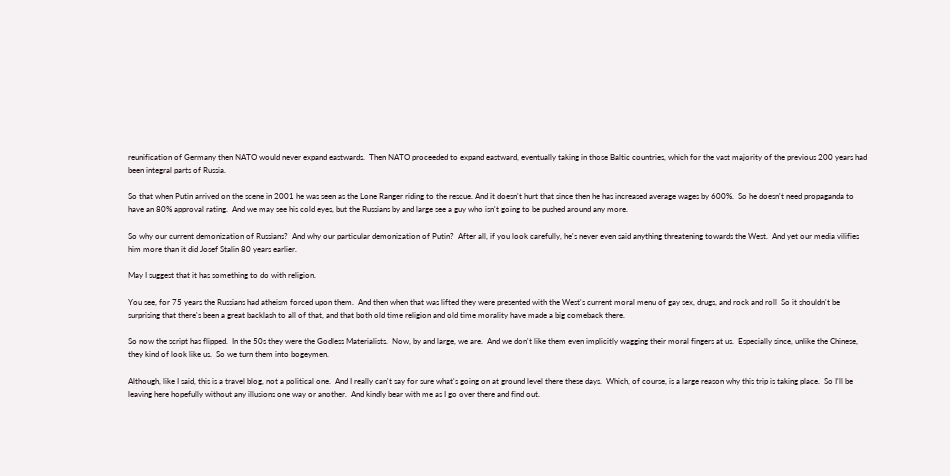reunification of Germany then NATO would never expand eastwards.  Then NATO proceeded to expand eastward, eventually taking in those Baltic countries, which for the vast majority of the previous 200 years had been integral parts of Russia.

So that when Putin arrived on the scene in 2001 he was seen as the Lone Ranger riding to the rescue. And it doesn't hurt that since then he has increased average wages by 600%.  So he doesn't need propaganda to have an 80% approval rating.  And we may see his cold eyes, but the Russians by and large see a guy who isn't going to be pushed around any more.

So why our current demonization of Russians?  And why our particular demonization of Putin?  After all, if you look carefully, he's never even said anything threatening towards the West.  And yet our media vilifies him more than it did Josef Stalin 80 years earlier.

May I suggest that it has something to do with religion.

You see, for 75 years the Russians had atheism forced upon them.  And then when that was lifted they were presented with the West's current moral menu of gay sex, drugs, and rock and roll  So it shouldn't be surprising that there's been a great backlash to all of that, and that both old time religion and old time morality have made a big comeback there.

So now the script has flipped.  In the 50s they were the Godless Materialists.  Now, by and large, we are.  And we don't like them even implicitly wagging their moral fingers at us.  Especially since, unlike the Chinese, they kind of look like us.  So we turn them into bogeymen.

Although, like I said, this is a travel blog, not a political one.  And I really can't say for sure what's going on at ground level there these days.  Which, of course, is a large reason why this trip is taking place.  So I'll be leaving here hopefully without any illusions one way or another.  And kindly bear with me as I go over there and find out.